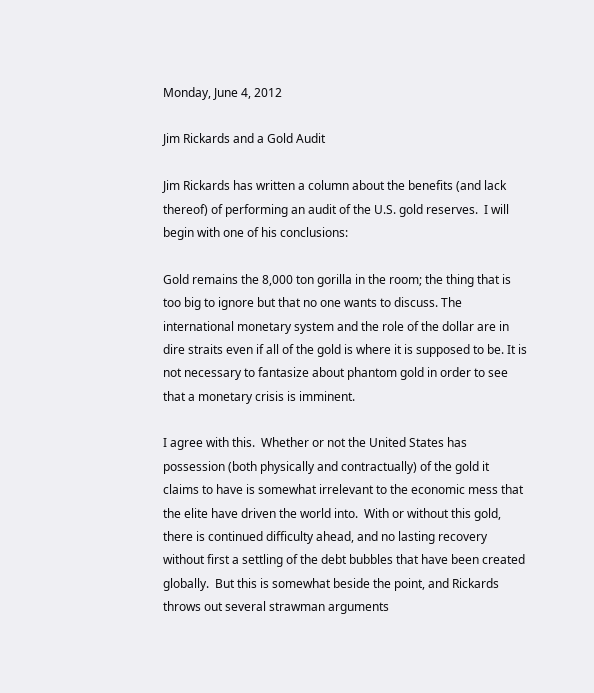Monday, June 4, 2012

Jim Rickards and a Gold Audit

Jim Rickards has written a column about the benefits (and lack thereof) of performing an audit of the U.S. gold reserves.  I will begin with one of his conclusions:

Gold remains the 8,000 ton gorilla in the room; the thing that is too big to ignore but that no one wants to discuss. The international monetary system and the role of the dollar are in dire straits even if all of the gold is where it is supposed to be. It is not necessary to fantasize about phantom gold in order to see that a monetary crisis is imminent.

I agree with this.  Whether or not the United States has possession (both physically and contractually) of the gold it claims to have is somewhat irrelevant to the economic mess that the elite have driven the world into.  With or without this gold, there is continued difficulty ahead, and no lasting recovery without first a settling of the debt bubbles that have been created globally.  But this is somewhat beside the point, and Rickards throws out several strawman arguments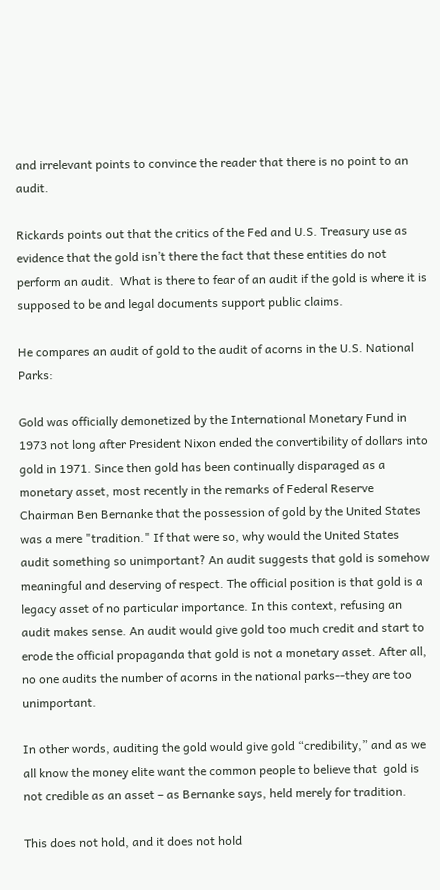and irrelevant points to convince the reader that there is no point to an audit.

Rickards points out that the critics of the Fed and U.S. Treasury use as evidence that the gold isn’t there the fact that these entities do not perform an audit.  What is there to fear of an audit if the gold is where it is supposed to be and legal documents support public claims.

He compares an audit of gold to the audit of acorns in the U.S. National Parks:

Gold was officially demonetized by the International Monetary Fund in 1973 not long after President Nixon ended the convertibility of dollars into gold in 1971. Since then gold has been continually disparaged as a monetary asset, most recently in the remarks of Federal Reserve Chairman Ben Bernanke that the possession of gold by the United States was a mere "tradition." If that were so, why would the United States audit something so unimportant? An audit suggests that gold is somehow meaningful and deserving of respect. The official position is that gold is a legacy asset of no particular importance. In this context, refusing an audit makes sense. An audit would give gold too much credit and start to erode the official propaganda that gold is not a monetary asset. After all, no one audits the number of acorns in the national parks--they are too unimportant.

In other words, auditing the gold would give gold “credibility,” and as we all know the money elite want the common people to believe that  gold is not credible as an asset – as Bernanke says, held merely for tradition.

This does not hold, and it does not hold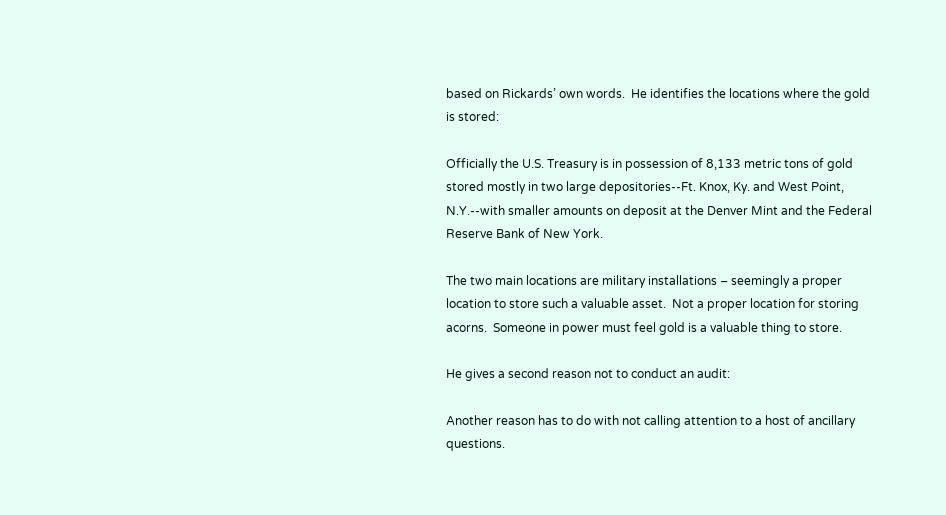based on Rickards’ own words.  He identifies the locations where the gold is stored:

Officially the U.S. Treasury is in possession of 8,133 metric tons of gold stored mostly in two large depositories--Ft. Knox, Ky. and West Point, N.Y.--with smaller amounts on deposit at the Denver Mint and the Federal Reserve Bank of New York.

The two main locations are military installations – seemingly a proper location to store such a valuable asset.  Not a proper location for storing acorns.  Someone in power must feel gold is a valuable thing to store.

He gives a second reason not to conduct an audit:

Another reason has to do with not calling attention to a host of ancillary questions.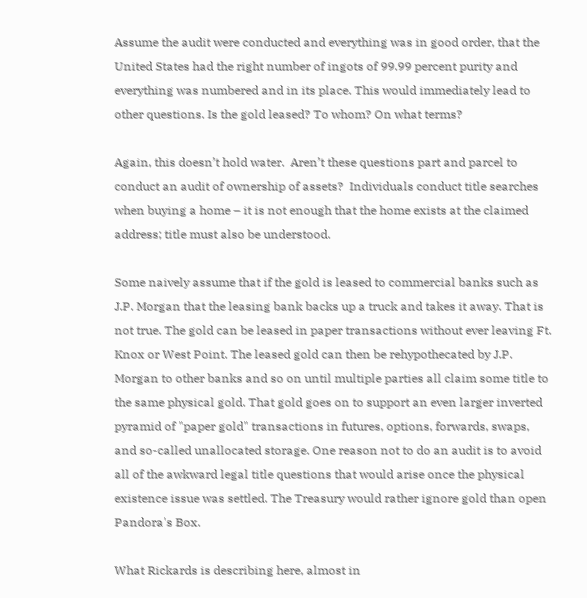Assume the audit were conducted and everything was in good order, that the United States had the right number of ingots of 99.99 percent purity and everything was numbered and in its place. This would immediately lead to other questions. Is the gold leased? To whom? On what terms?

Again, this doesn’t hold water.  Aren’t these questions part and parcel to conduct an audit of ownership of assets?  Individuals conduct title searches when buying a home – it is not enough that the home exists at the claimed address; title must also be understood.

Some naively assume that if the gold is leased to commercial banks such as J.P. Morgan that the leasing bank backs up a truck and takes it away. That is not true. The gold can be leased in paper transactions without ever leaving Ft. Knox or West Point. The leased gold can then be rehypothecated by J.P. Morgan to other banks and so on until multiple parties all claim some title to the same physical gold. That gold goes on to support an even larger inverted pyramid of "paper gold" transactions in futures, options, forwards, swaps, and so-called unallocated storage. One reason not to do an audit is to avoid all of the awkward legal title questions that would arise once the physical existence issue was settled. The Treasury would rather ignore gold than open Pandora's Box.

What Rickards is describing here, almost in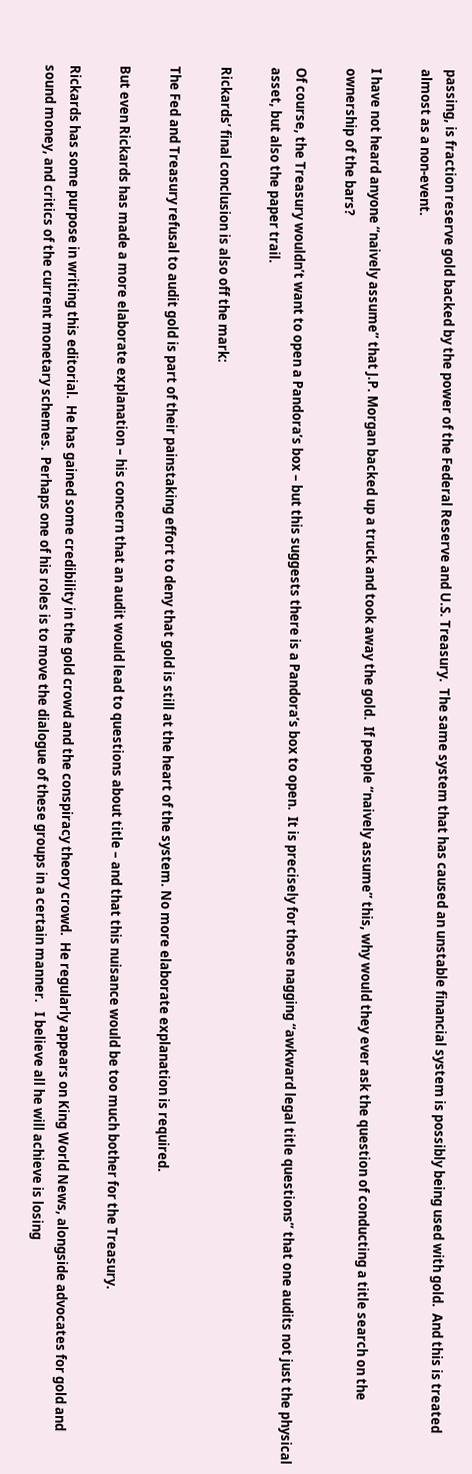passing, is fraction reserve gold backed by the power of the Federal Reserve and U.S. Treasury.  The same system that has caused an unstable financial system is possibly being used with gold.  And this is treated almost as a non-event.

I have not heard anyone “naively assume” that J.P. Morgan backed up a truck and took away the gold.  If people “naively assume” this, why would they ever ask the question of conducting a title search on the ownership of the bars?

Of course, the Treasury wouldn’t want to open a Pandora’s box – but this suggests there is a Pandora’s box to open.  It is precisely for those nagging “awkward legal title questions” that one audits not just the physical asset, but also the paper trail.

Rickards’ final conclusion is also off the mark:

The Fed and Treasury refusal to audit gold is part of their painstaking effort to deny that gold is still at the heart of the system. No more elaborate explanation is required.

But even Rickards has made a more elaborate explanation – his concern that an audit would lead to questions about title – and that this nuisance would be too much bother for the Treasury.

Rickards has some purpose in writing this editorial.  He has gained some credibility in the gold crowd and the conspiracy theory crowd.  He regularly appears on King World News, alongside advocates for gold and sound money, and critics of the current monetary schemes.  Perhaps one of his roles is to move the dialogue of these groups in a certain manner.   I believe all he will achieve is losing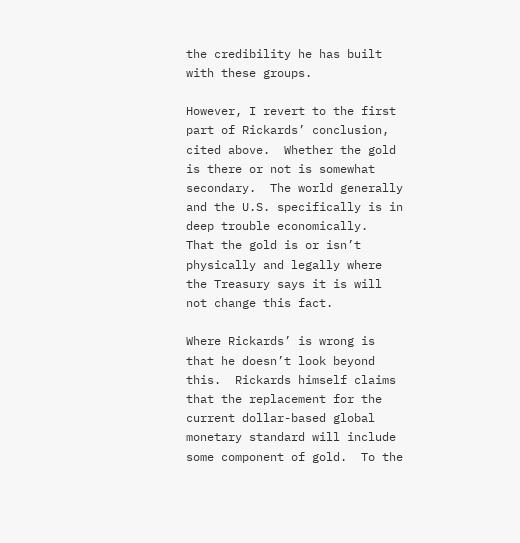the credibility he has built with these groups.

However, I revert to the first part of Rickards’ conclusion, cited above.  Whether the gold is there or not is somewhat secondary.  The world generally and the U.S. specifically is in deep trouble economically.  That the gold is or isn’t physically and legally where the Treasury says it is will not change this fact.

Where Rickards’ is wrong is that he doesn’t look beyond this.  Rickards himself claims that the replacement for the current dollar-based global monetary standard will include some component of gold.  To the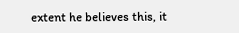extent he believes this, it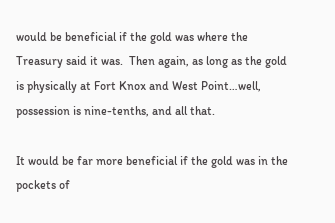would be beneficial if the gold was where the Treasury said it was.  Then again, as long as the gold is physically at Fort Knox and West Point…well, possession is nine-tenths, and all that.

It would be far more beneficial if the gold was in the pockets of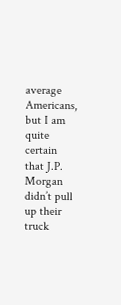average Americans, but I am quite certain that J.P. Morgan didn’t pull up their truck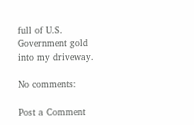full of U.S. Government gold into my driveway.

No comments:

Post a Comment